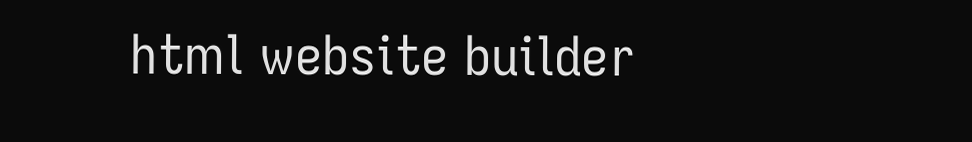html website builder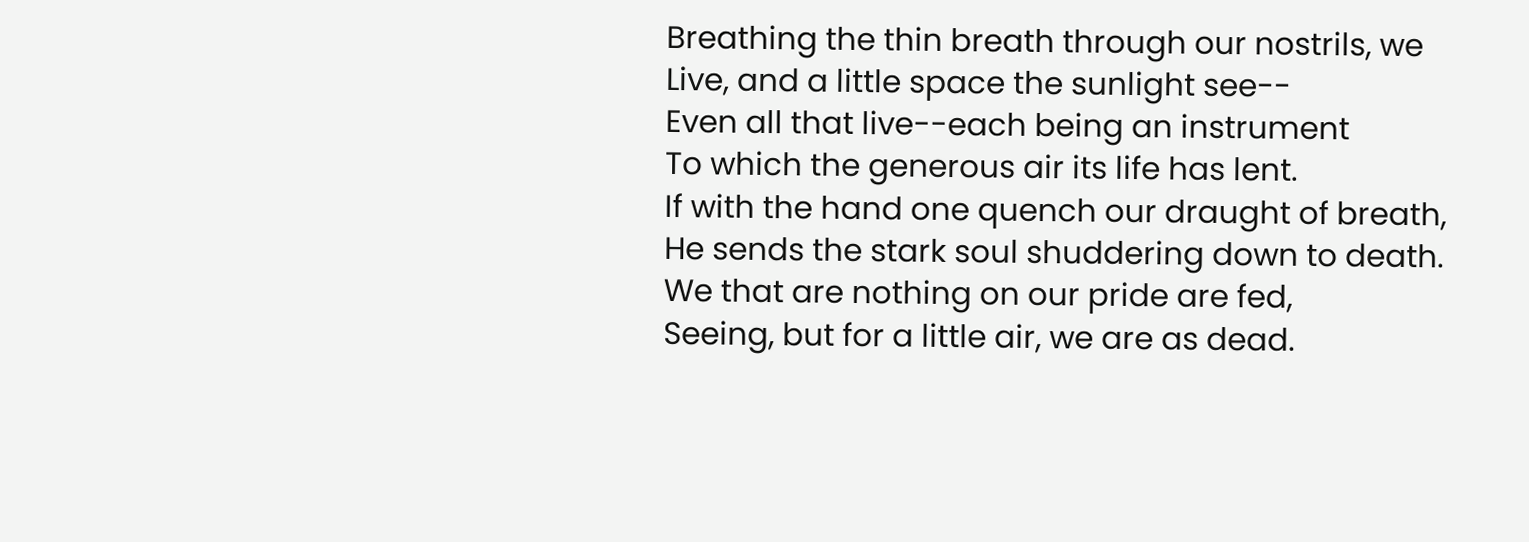Breathing the thin breath through our nostrils, we
Live, and a little space the sunlight see--
Even all that live--each being an instrument
To which the generous air its life has lent.
If with the hand one quench our draught of breath,
He sends the stark soul shuddering down to death.
We that are nothing on our pride are fed,
Seeing, but for a little air, we are as dead.